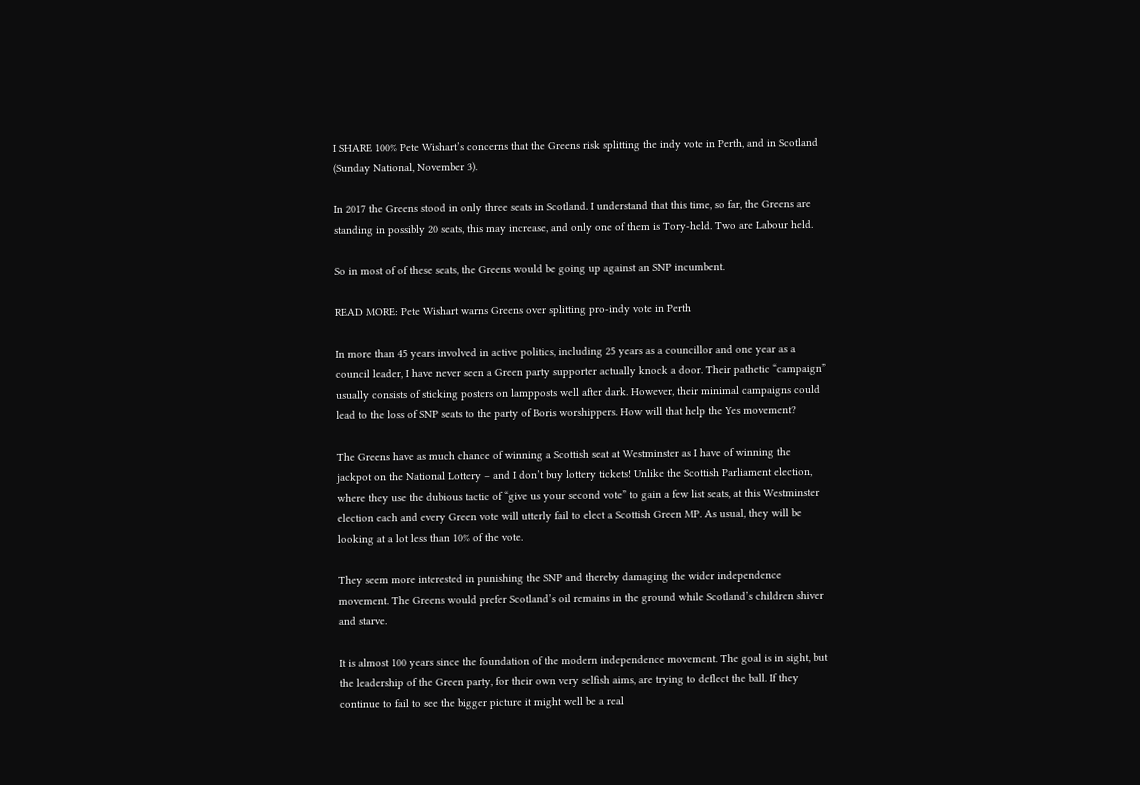I SHARE 100% Pete Wishart’s concerns that the Greens risk splitting the indy vote in Perth, and in Scotland (Sunday National, November 3).

In 2017 the Greens stood in only three seats in Scotland. I understand that this time, so far, the Greens are standing in possibly 20 seats, this may increase, and only one of them is Tory-held. Two are Labour held.

So in most of of these seats, the Greens would be going up against an SNP incumbent.

READ MORE: Pete Wishart warns Greens over splitting pro-indy vote in Perth

In more than 45 years involved in active politics, including 25 years as a councillor and one year as a council leader, I have never seen a Green party supporter actually knock a door. Their pathetic “campaign” usually consists of sticking posters on lampposts well after dark. However, their minimal campaigns could lead to the loss of SNP seats to the party of Boris worshippers. How will that help the Yes movement?

The Greens have as much chance of winning a Scottish seat at Westminster as I have of winning the jackpot on the National Lottery – and I don’t buy lottery tickets! Unlike the Scottish Parliament election, where they use the dubious tactic of “give us your second vote” to gain a few list seats, at this Westminster election each and every Green vote will utterly fail to elect a Scottish Green MP. As usual, they will be looking at a lot less than 10% of the vote.

They seem more interested in punishing the SNP and thereby damaging the wider independence movement. The Greens would prefer Scotland’s oil remains in the ground while Scotland’s children shiver and starve.

It is almost 100 years since the foundation of the modern independence movement. The goal is in sight, but the leadership of the Green party, for their own very selfish aims, are trying to deflect the ball. If they continue to fail to see the bigger picture it might well be a real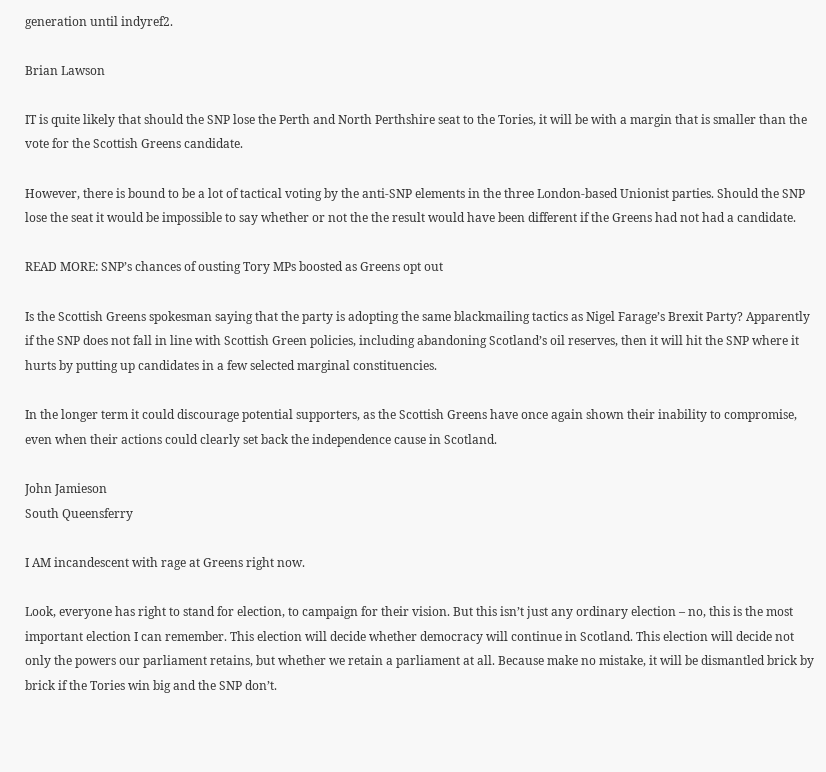generation until indyref2.

Brian Lawson

IT is quite likely that should the SNP lose the Perth and North Perthshire seat to the Tories, it will be with a margin that is smaller than the vote for the Scottish Greens candidate.

However, there is bound to be a lot of tactical voting by the anti-SNP elements in the three London-based Unionist parties. Should the SNP lose the seat it would be impossible to say whether or not the the result would have been different if the Greens had not had a candidate.

READ MORE: SNP’s chances of ousting Tory MPs boosted as Greens opt out

Is the Scottish Greens spokesman saying that the party is adopting the same blackmailing tactics as Nigel Farage’s Brexit Party? Apparently if the SNP does not fall in line with Scottish Green policies, including abandoning Scotland’s oil reserves, then it will hit the SNP where it hurts by putting up candidates in a few selected marginal constituencies.

In the longer term it could discourage potential supporters, as the Scottish Greens have once again shown their inability to compromise, even when their actions could clearly set back the independence cause in Scotland.

John Jamieson
South Queensferry

I AM incandescent with rage at Greens right now.

Look, everyone has right to stand for election, to campaign for their vision. But this isn’t just any ordinary election – no, this is the most important election I can remember. This election will decide whether democracy will continue in Scotland. This election will decide not only the powers our parliament retains, but whether we retain a parliament at all. Because make no mistake, it will be dismantled brick by brick if the Tories win big and the SNP don’t.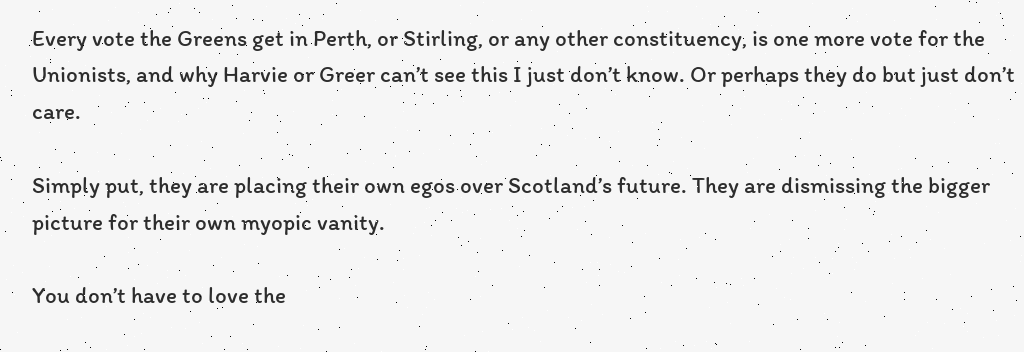Every vote the Greens get in Perth, or Stirling, or any other constituency, is one more vote for the Unionists, and why Harvie or Greer can’t see this I just don’t know. Or perhaps they do but just don’t care.

Simply put, they are placing their own egos over Scotland’s future. They are dismissing the bigger picture for their own myopic vanity.

You don’t have to love the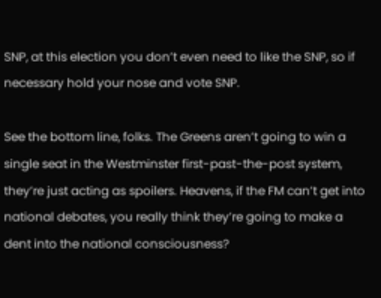SNP, at this election you don’t even need to like the SNP, so if necessary hold your nose and vote SNP.

See the bottom line, folks. The Greens aren’t going to win a single seat in the Westminster first-past-the-post system, they’re just acting as spoilers. Heavens, if the FM can’t get into national debates, you really think they’re going to make a dent into the national consciousness?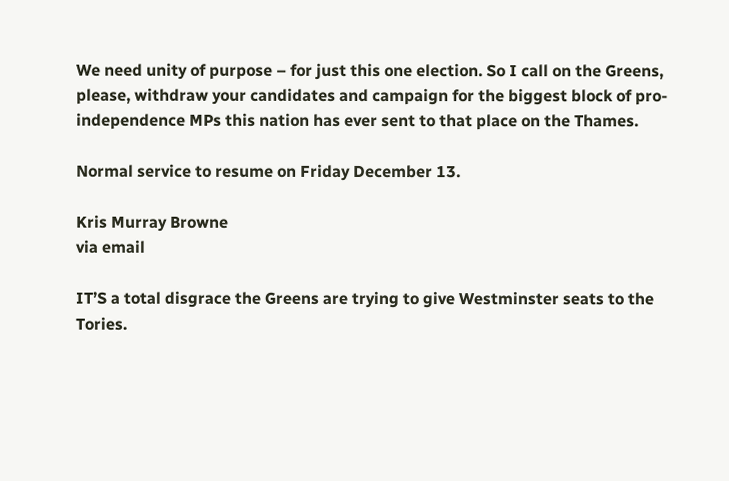We need unity of purpose – for just this one election. So I call on the Greens, please, withdraw your candidates and campaign for the biggest block of pro-independence MPs this nation has ever sent to that place on the Thames.

Normal service to resume on Friday December 13.

Kris Murray Browne
via email

IT’S a total disgrace the Greens are trying to give Westminster seats to the Tories.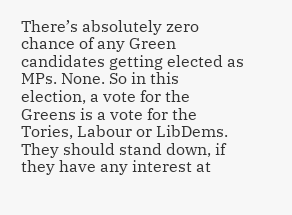There’s absolutely zero chance of any Green candidates getting elected as MPs. None. So in this election, a vote for the Greens is a vote for the Tories, Labour or LibDems. They should stand down, if they have any interest at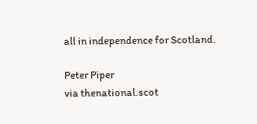all in independence for Scotland.

Peter Piper
via thenational.scot